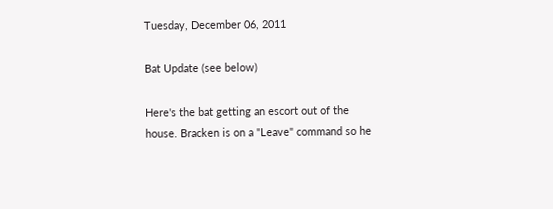Tuesday, December 06, 2011

Bat Update (see below)

Here's the bat getting an escort out of the house. Bracken is on a "Leave" command so he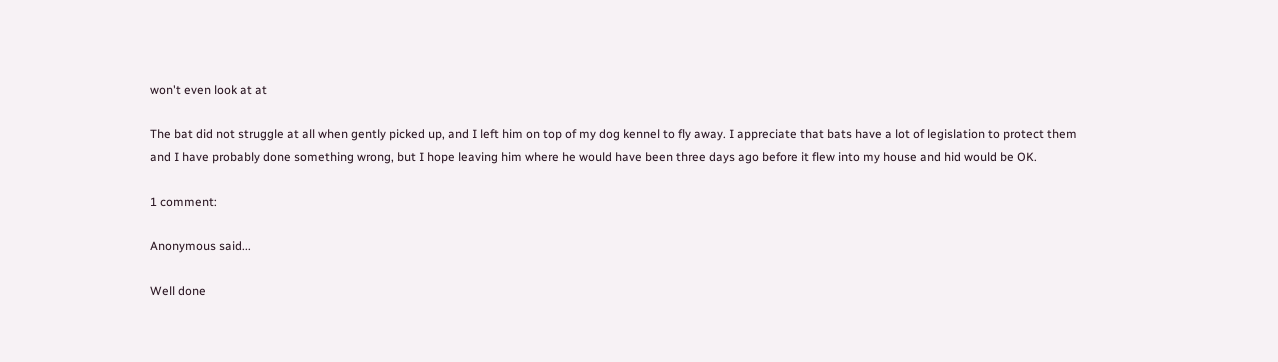won't even look at at

The bat did not struggle at all when gently picked up, and I left him on top of my dog kennel to fly away. I appreciate that bats have a lot of legislation to protect them and I have probably done something wrong, but I hope leaving him where he would have been three days ago before it flew into my house and hid would be OK.

1 comment:

Anonymous said...

Well done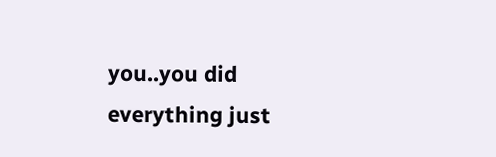you..you did everything just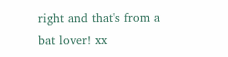right and that's from a bat lover! xx